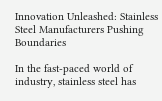Innovation Unleashed: Stainless Steel Manufacturers Pushing Boundaries

In the fast-paced world of industry, stainless steel has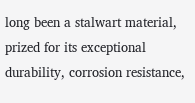long been a stalwart material, prized for its exceptional durability, corrosion resistance,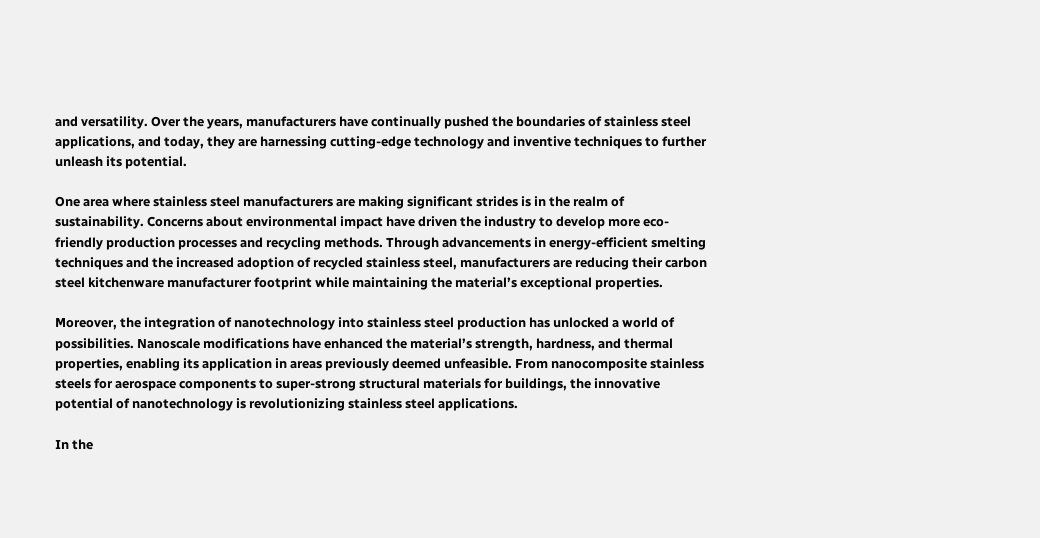and versatility. Over the years, manufacturers have continually pushed the boundaries of stainless steel applications, and today, they are harnessing cutting-edge technology and inventive techniques to further unleash its potential.

One area where stainless steel manufacturers are making significant strides is in the realm of sustainability. Concerns about environmental impact have driven the industry to develop more eco-friendly production processes and recycling methods. Through advancements in energy-efficient smelting techniques and the increased adoption of recycled stainless steel, manufacturers are reducing their carbon steel kitchenware manufacturer footprint while maintaining the material’s exceptional properties.

Moreover, the integration of nanotechnology into stainless steel production has unlocked a world of possibilities. Nanoscale modifications have enhanced the material’s strength, hardness, and thermal properties, enabling its application in areas previously deemed unfeasible. From nanocomposite stainless steels for aerospace components to super-strong structural materials for buildings, the innovative potential of nanotechnology is revolutionizing stainless steel applications.

In the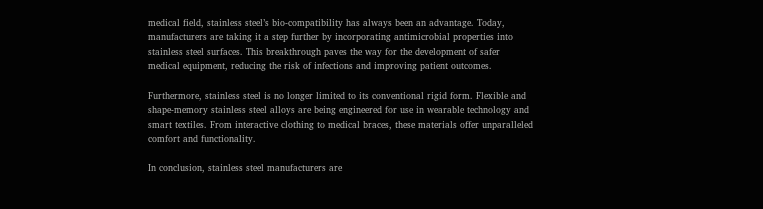medical field, stainless steel’s bio-compatibility has always been an advantage. Today, manufacturers are taking it a step further by incorporating antimicrobial properties into stainless steel surfaces. This breakthrough paves the way for the development of safer medical equipment, reducing the risk of infections and improving patient outcomes.

Furthermore, stainless steel is no longer limited to its conventional rigid form. Flexible and shape-memory stainless steel alloys are being engineered for use in wearable technology and smart textiles. From interactive clothing to medical braces, these materials offer unparalleled comfort and functionality.

In conclusion, stainless steel manufacturers are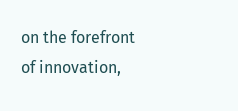on the forefront of innovation,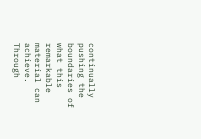continually pushing the boundaries of what this remarkable material can achieve. Through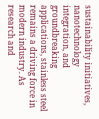sustainability initiatives, nanotechnology integration, and groundbreaking applications, stainless steel remains a driving force in modern industry. As research and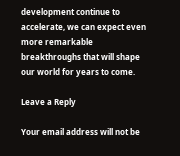development continue to accelerate, we can expect even more remarkable breakthroughs that will shape our world for years to come.

Leave a Reply

Your email address will not be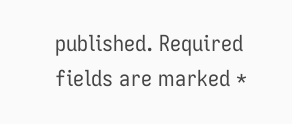published. Required fields are marked *